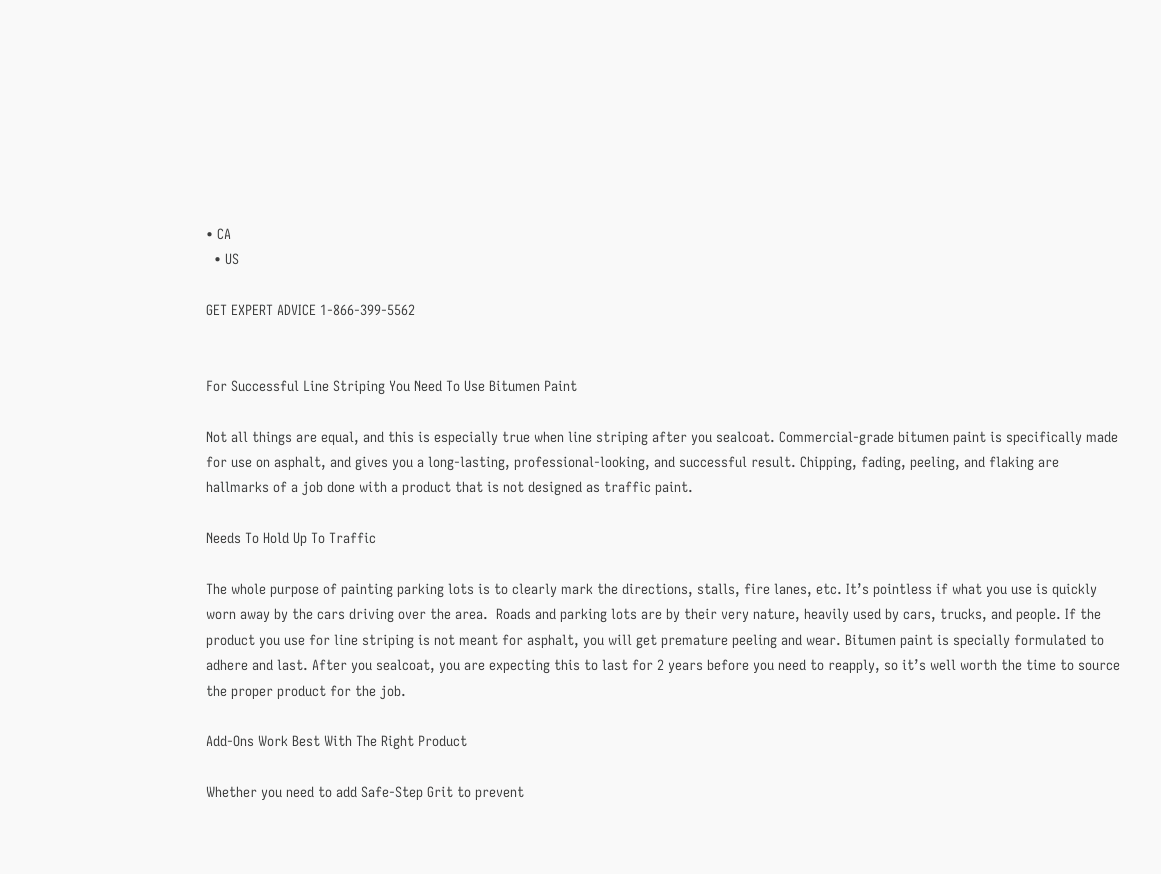• CA
  • US

GET EXPERT ADVICE 1-866-399-5562


For Successful Line Striping You Need To Use Bitumen Paint

Not all things are equal, and this is especially true when line striping after you sealcoat. Commercial-grade bitumen paint is specifically made for use on asphalt, and gives you a long-lasting, professional-looking, and successful result. Chipping, fading, peeling, and flaking are hallmarks of a job done with a product that is not designed as traffic paint.

Needs To Hold Up To Traffic

The whole purpose of painting parking lots is to clearly mark the directions, stalls, fire lanes, etc. It’s pointless if what you use is quickly worn away by the cars driving over the area.  Roads and parking lots are by their very nature, heavily used by cars, trucks, and people. If the product you use for line striping is not meant for asphalt, you will get premature peeling and wear. Bitumen paint is specially formulated to adhere and last. After you sealcoat, you are expecting this to last for 2 years before you need to reapply, so it’s well worth the time to source the proper product for the job.

Add-Ons Work Best With The Right Product

Whether you need to add Safe-Step Grit to prevent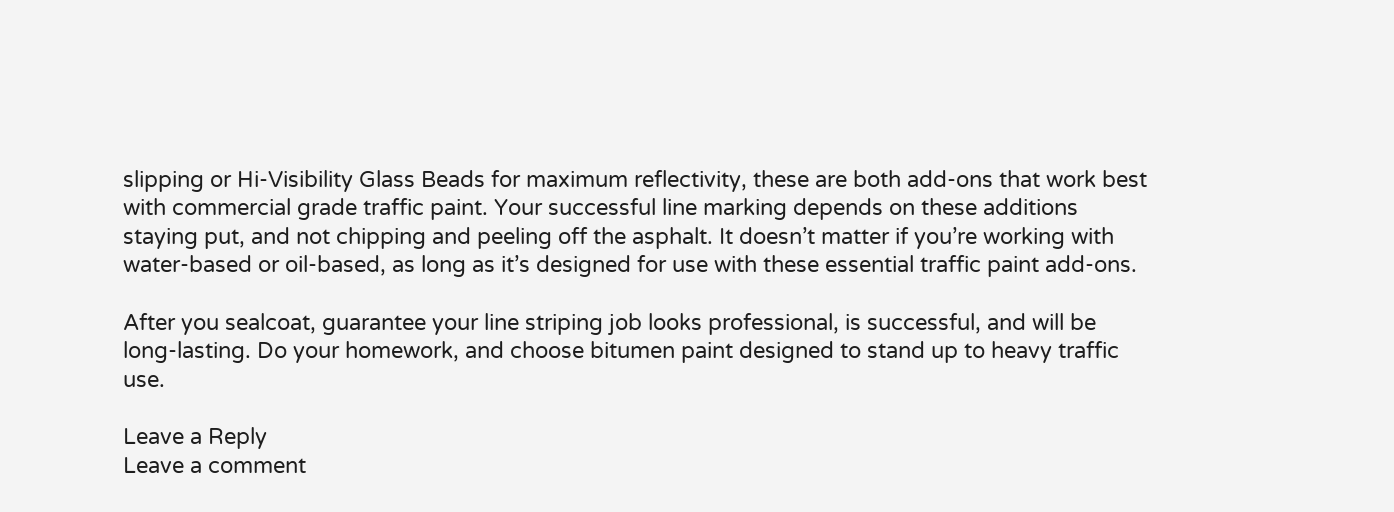slipping or Hi-Visibility Glass Beads for maximum reflectivity, these are both add-ons that work best with commercial grade traffic paint. Your successful line marking depends on these additions staying put, and not chipping and peeling off the asphalt. It doesn’t matter if you’re working with water-based or oil-based, as long as it’s designed for use with these essential traffic paint add-ons.

After you sealcoat, guarantee your line striping job looks professional, is successful, and will be long-lasting. Do your homework, and choose bitumen paint designed to stand up to heavy traffic use.

Leave a Reply
Leave a comment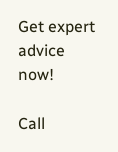Get expert advice now!

Call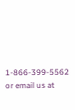1-866-399-5562 or email us at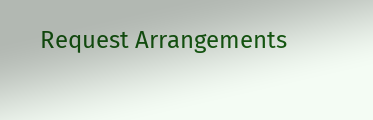Request Arrangements